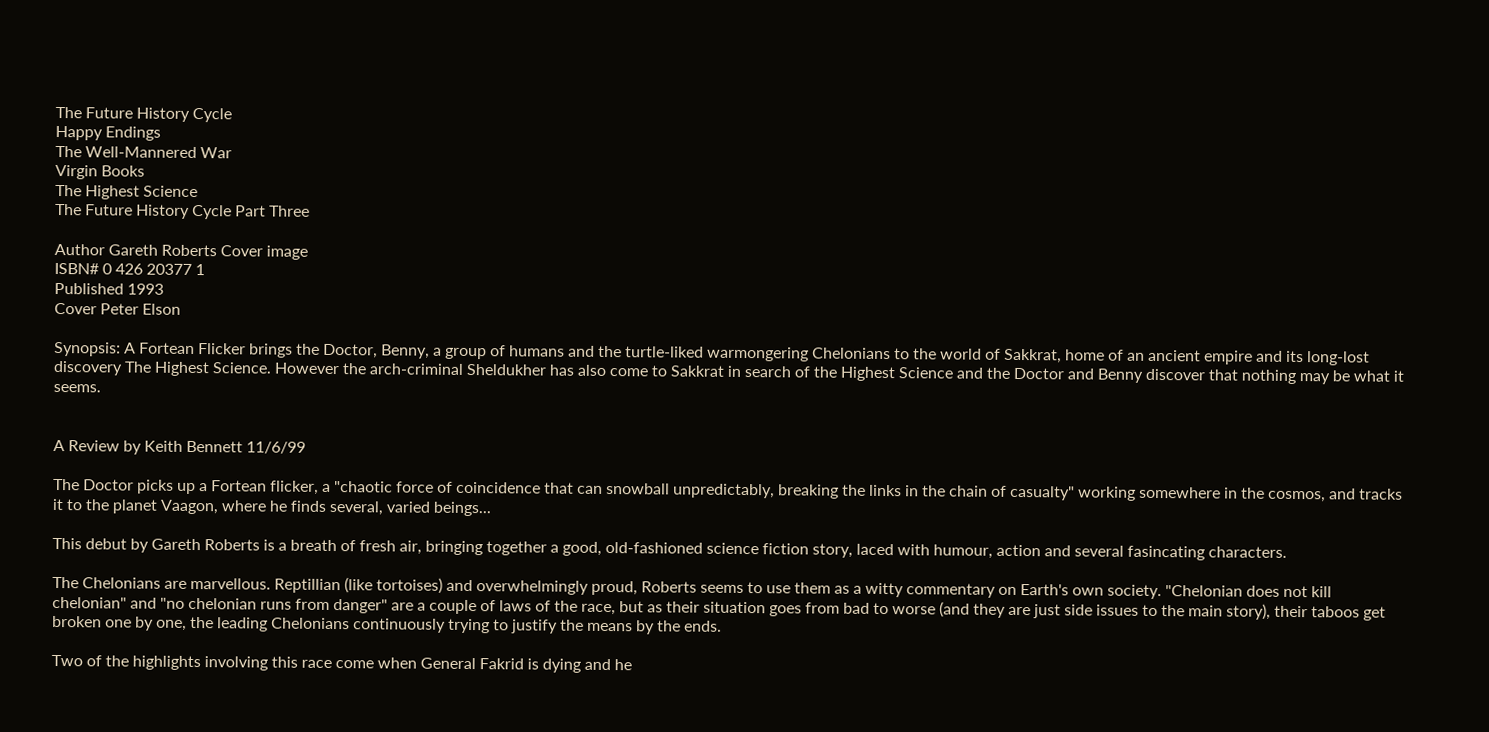The Future History Cycle
Happy Endings
The Well-Mannered War
Virgin Books
The Highest Science
The Future History Cycle Part Three

Author Gareth Roberts Cover image
ISBN# 0 426 20377 1
Published 1993
Cover Peter Elson

Synopsis: A Fortean Flicker brings the Doctor, Benny, a group of humans and the turtle-liked warmongering Chelonians to the world of Sakkrat, home of an ancient empire and its long-lost discovery The Highest Science. However the arch-criminal Sheldukher has also come to Sakkrat in search of the Highest Science and the Doctor and Benny discover that nothing may be what it seems.


A Review by Keith Bennett 11/6/99

The Doctor picks up a Fortean flicker, a "chaotic force of coincidence that can snowball unpredictably, breaking the links in the chain of casualty" working somewhere in the cosmos, and tracks it to the planet Vaagon, where he finds several, varied beings...

This debut by Gareth Roberts is a breath of fresh air, bringing together a good, old-fashioned science fiction story, laced with humour, action and several fasincating characters.

The Chelonians are marvellous. Reptillian (like tortoises) and overwhelmingly proud, Roberts seems to use them as a witty commentary on Earth's own society. "Chelonian does not kill chelonian" and "no chelonian runs from danger" are a couple of laws of the race, but as their situation goes from bad to worse (and they are just side issues to the main story), their taboos get broken one by one, the leading Chelonians continuously trying to justify the means by the ends.

Two of the highlights involving this race come when General Fakrid is dying and he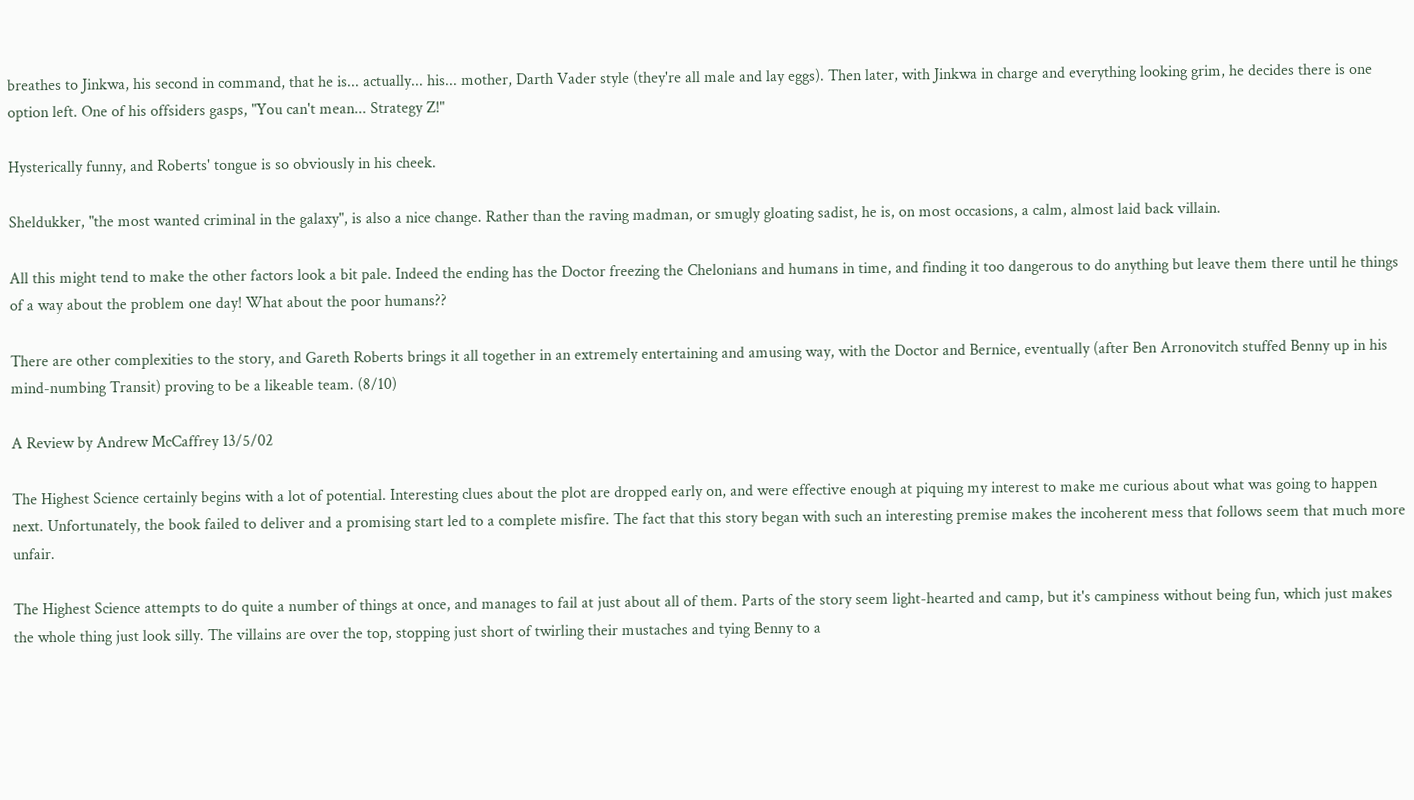breathes to Jinkwa, his second in command, that he is... actually... his... mother, Darth Vader style (they're all male and lay eggs). Then later, with Jinkwa in charge and everything looking grim, he decides there is one option left. One of his offsiders gasps, "You can't mean... Strategy Z!"

Hysterically funny, and Roberts' tongue is so obviously in his cheek.

Sheldukker, "the most wanted criminal in the galaxy", is also a nice change. Rather than the raving madman, or smugly gloating sadist, he is, on most occasions, a calm, almost laid back villain.

All this might tend to make the other factors look a bit pale. Indeed the ending has the Doctor freezing the Chelonians and humans in time, and finding it too dangerous to do anything but leave them there until he things of a way about the problem one day! What about the poor humans??

There are other complexities to the story, and Gareth Roberts brings it all together in an extremely entertaining and amusing way, with the Doctor and Bernice, eventually (after Ben Arronovitch stuffed Benny up in his mind-numbing Transit) proving to be a likeable team. (8/10)

A Review by Andrew McCaffrey 13/5/02

The Highest Science certainly begins with a lot of potential. Interesting clues about the plot are dropped early on, and were effective enough at piquing my interest to make me curious about what was going to happen next. Unfortunately, the book failed to deliver and a promising start led to a complete misfire. The fact that this story began with such an interesting premise makes the incoherent mess that follows seem that much more unfair.

The Highest Science attempts to do quite a number of things at once, and manages to fail at just about all of them. Parts of the story seem light-hearted and camp, but it's campiness without being fun, which just makes the whole thing just look silly. The villains are over the top, stopping just short of twirling their mustaches and tying Benny to a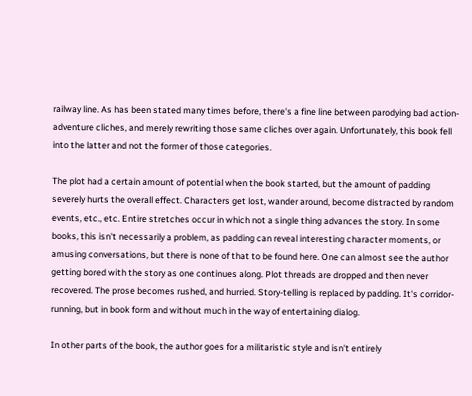railway line. As has been stated many times before, there's a fine line between parodying bad action-adventure cliches, and merely rewriting those same cliches over again. Unfortunately, this book fell into the latter and not the former of those categories.

The plot had a certain amount of potential when the book started, but the amount of padding severely hurts the overall effect. Characters get lost, wander around, become distracted by random events, etc., etc. Entire stretches occur in which not a single thing advances the story. In some books, this isn't necessarily a problem, as padding can reveal interesting character moments, or amusing conversations, but there is none of that to be found here. One can almost see the author getting bored with the story as one continues along. Plot threads are dropped and then never recovered. The prose becomes rushed, and hurried. Story-telling is replaced by padding. It's corridor-running, but in book form and without much in the way of entertaining dialog.

In other parts of the book, the author goes for a militaristic style and isn't entirely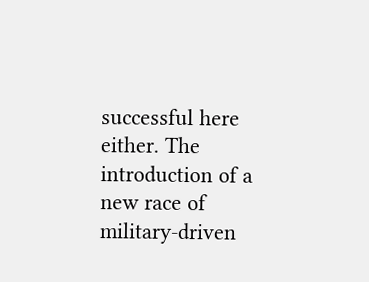successful here either. The introduction of a new race of military-driven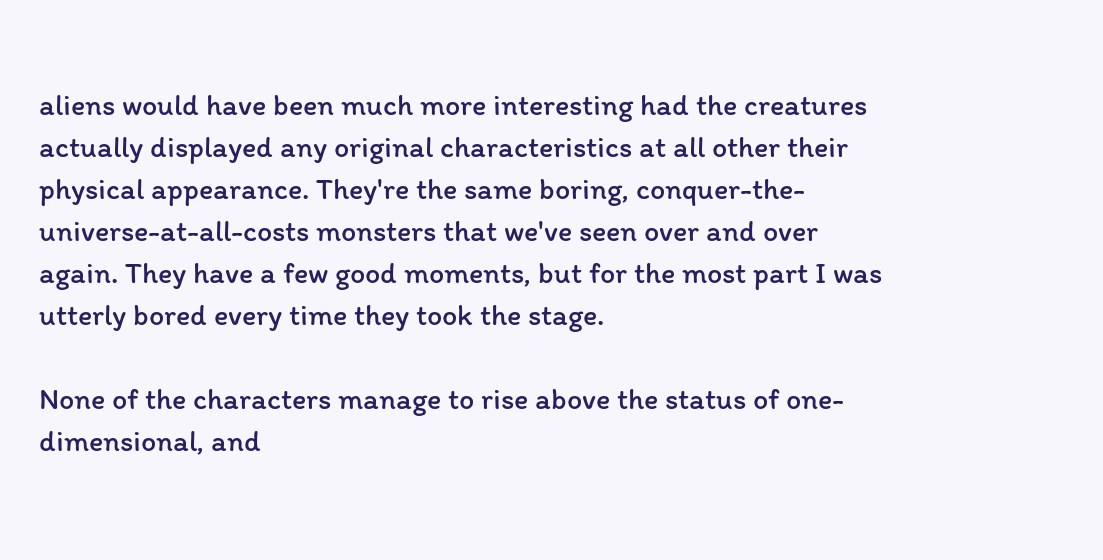aliens would have been much more interesting had the creatures actually displayed any original characteristics at all other their physical appearance. They're the same boring, conquer-the-universe-at-all-costs monsters that we've seen over and over again. They have a few good moments, but for the most part I was utterly bored every time they took the stage.

None of the characters manage to rise above the status of one-dimensional, and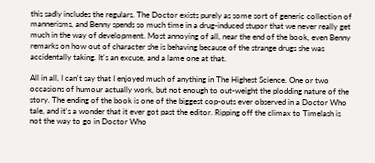this sadly includes the regulars. The Doctor exists purely as some sort of generic collection of mannerisms, and Benny spends so much time in a drug-induced stupor that we never really get much in the way of development. Most annoying of all, near the end of the book, even Benny remarks on how out of character she is behaving because of the strange drugs she was accidentally taking. It's an excuse, and a lame one at that.

All in all, I can't say that I enjoyed much of anything in The Highest Science. One or two occasions of humour actually work, but not enough to out-weight the plodding nature of the story. The ending of the book is one of the biggest cop-outs ever observed in a Doctor Who tale, and it's a wonder that it ever got past the editor. Ripping off the climax to Timelash is not the way to go in Doctor Who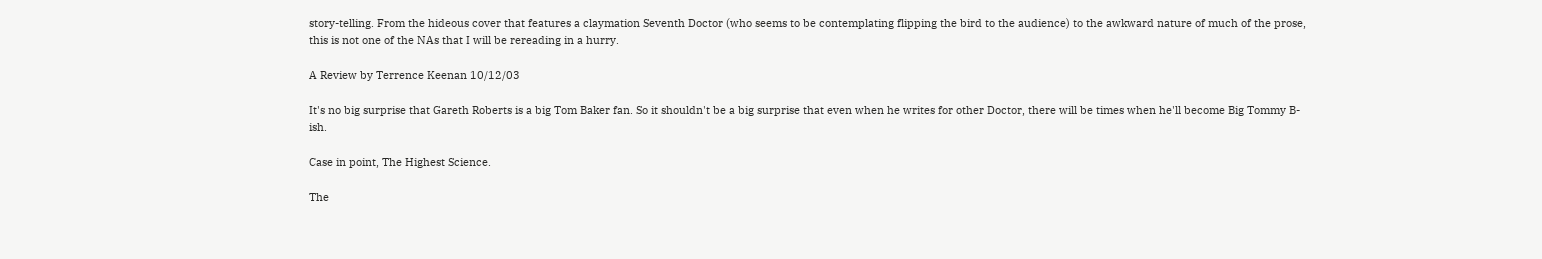story-telling. From the hideous cover that features a claymation Seventh Doctor (who seems to be contemplating flipping the bird to the audience) to the awkward nature of much of the prose, this is not one of the NAs that I will be rereading in a hurry.

A Review by Terrence Keenan 10/12/03

It's no big surprise that Gareth Roberts is a big Tom Baker fan. So it shouldn't be a big surprise that even when he writes for other Doctor, there will be times when he'll become Big Tommy B-ish.

Case in point, The Highest Science.

The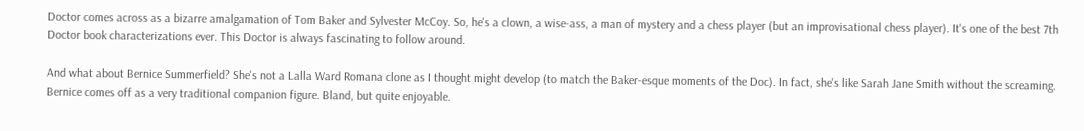Doctor comes across as a bizarre amalgamation of Tom Baker and Sylvester McCoy. So, he's a clown, a wise-ass, a man of mystery and a chess player (but an improvisational chess player). It's one of the best 7th Doctor book characterizations ever. This Doctor is always fascinating to follow around.

And what about Bernice Summerfield? She's not a Lalla Ward Romana clone as I thought might develop (to match the Baker-esque moments of the Doc). In fact, she's like Sarah Jane Smith without the screaming. Bernice comes off as a very traditional companion figure. Bland, but quite enjoyable.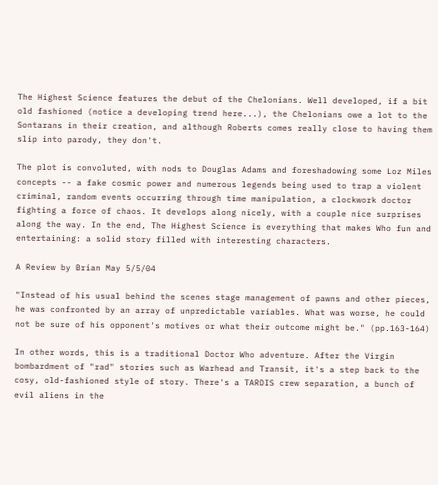The Highest Science features the debut of the Chelonians. Well developed, if a bit old fashioned (notice a developing trend here...), the Chelonians owe a lot to the Sontarans in their creation, and although Roberts comes really close to having them slip into parody, they don't.

The plot is convoluted, with nods to Douglas Adams and foreshadowing some Loz Miles concepts -- a fake cosmic power and numerous legends being used to trap a violent criminal, random events occurring through time manipulation, a clockwork doctor fighting a force of chaos. It develops along nicely, with a couple nice surprises along the way. In the end, The Highest Science is everything that makes Who fun and entertaining: a solid story filled with interesting characters.

A Review by Brian May 5/5/04

"Instead of his usual behind the scenes stage management of pawns and other pieces, he was confronted by an array of unpredictable variables. What was worse, he could not be sure of his opponent's motives or what their outcome might be." (pp.163-164)

In other words, this is a traditional Doctor Who adventure. After the Virgin bombardment of "rad" stories such as Warhead and Transit, it's a step back to the cosy, old-fashioned style of story. There's a TARDIS crew separation, a bunch of evil aliens in the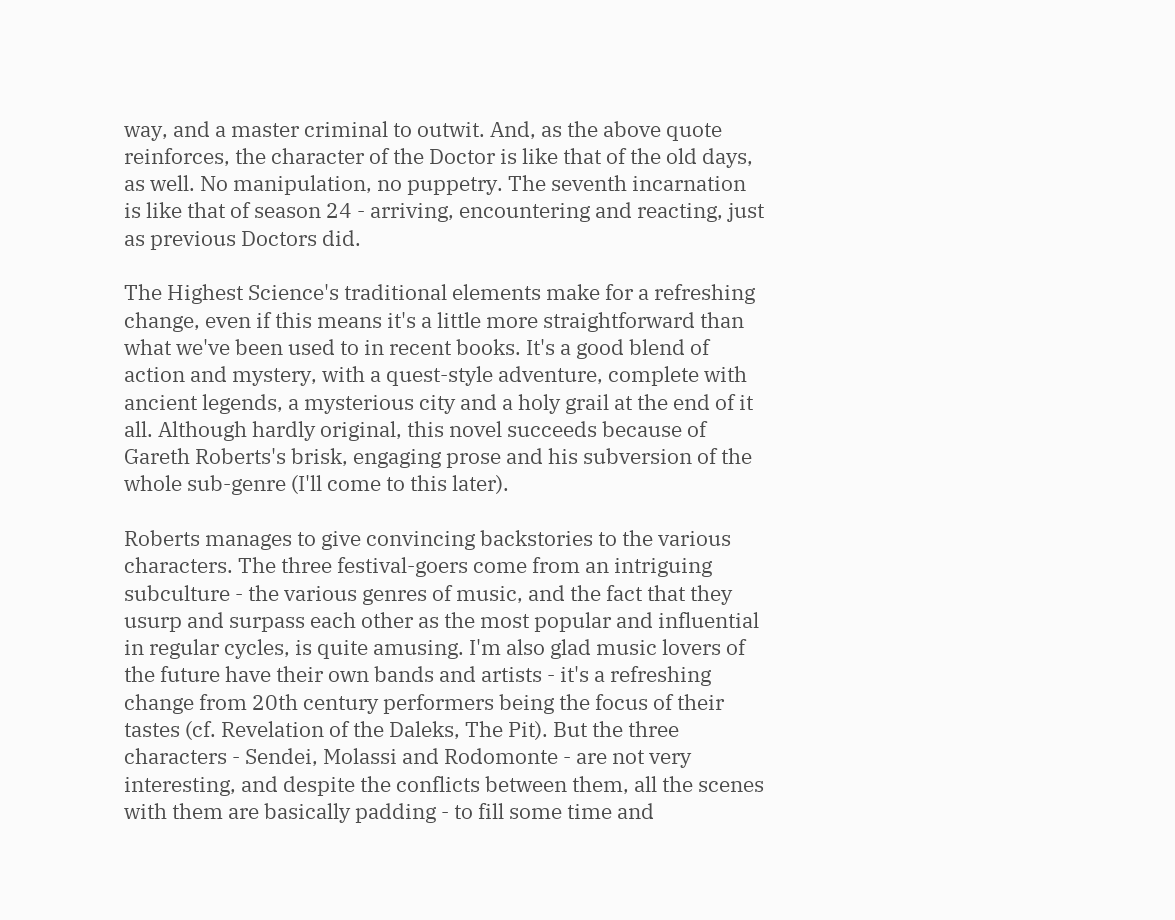way, and a master criminal to outwit. And, as the above quote reinforces, the character of the Doctor is like that of the old days, as well. No manipulation, no puppetry. The seventh incarnation is like that of season 24 - arriving, encountering and reacting, just as previous Doctors did.

The Highest Science's traditional elements make for a refreshing change, even if this means it's a little more straightforward than what we've been used to in recent books. It's a good blend of action and mystery, with a quest-style adventure, complete with ancient legends, a mysterious city and a holy grail at the end of it all. Although hardly original, this novel succeeds because of Gareth Roberts's brisk, engaging prose and his subversion of the whole sub-genre (I'll come to this later).

Roberts manages to give convincing backstories to the various characters. The three festival-goers come from an intriguing subculture - the various genres of music, and the fact that they usurp and surpass each other as the most popular and influential in regular cycles, is quite amusing. I'm also glad music lovers of the future have their own bands and artists - it's a refreshing change from 20th century performers being the focus of their tastes (cf. Revelation of the Daleks, The Pit). But the three characters - Sendei, Molassi and Rodomonte - are not very interesting, and despite the conflicts between them, all the scenes with them are basically padding - to fill some time and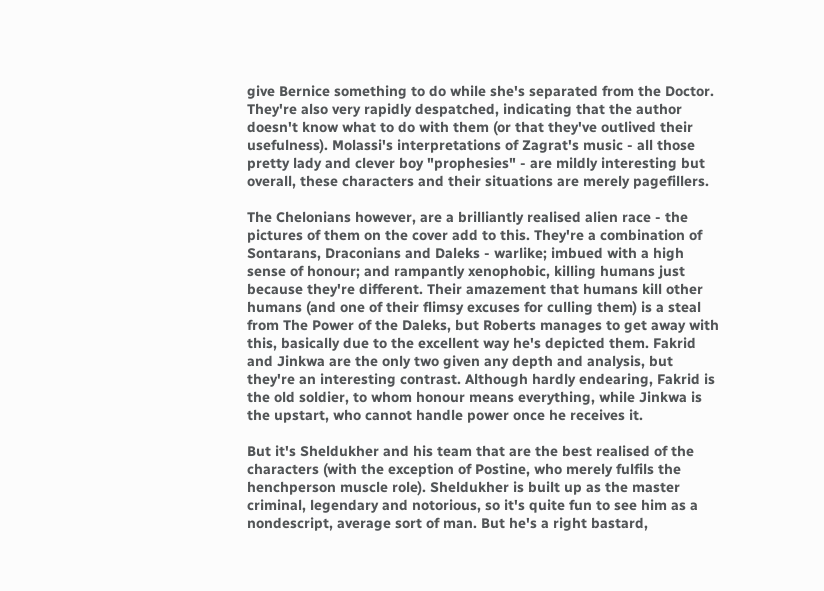give Bernice something to do while she's separated from the Doctor. They're also very rapidly despatched, indicating that the author doesn't know what to do with them (or that they've outlived their usefulness). Molassi's interpretations of Zagrat's music - all those pretty lady and clever boy "prophesies" - are mildly interesting but overall, these characters and their situations are merely pagefillers.

The Chelonians however, are a brilliantly realised alien race - the pictures of them on the cover add to this. They're a combination of Sontarans, Draconians and Daleks - warlike; imbued with a high sense of honour; and rampantly xenophobic, killing humans just because they're different. Their amazement that humans kill other humans (and one of their flimsy excuses for culling them) is a steal from The Power of the Daleks, but Roberts manages to get away with this, basically due to the excellent way he's depicted them. Fakrid and Jinkwa are the only two given any depth and analysis, but they're an interesting contrast. Although hardly endearing, Fakrid is the old soldier, to whom honour means everything, while Jinkwa is the upstart, who cannot handle power once he receives it.

But it's Sheldukher and his team that are the best realised of the characters (with the exception of Postine, who merely fulfils the henchperson muscle role). Sheldukher is built up as the master criminal, legendary and notorious, so it's quite fun to see him as a nondescript, average sort of man. But he's a right bastard,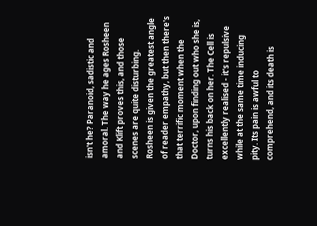isn't he? Paranoid, sadistic and amoral. The way he ages Rosheen and Klift proves this, and those scenes are quite disturbing. Rosheen is given the greatest angle of reader empathy, but then there's that terrific moment when the Doctor, upon finding out who she is, turns his back on her. The Cell is excellently realised - it's repulsive while at the same time inducing pity. Its pain is awful to comprehend, and its death is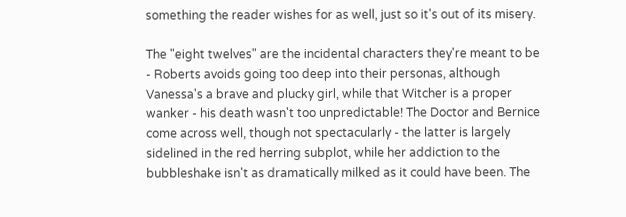something the reader wishes for as well, just so it's out of its misery.

The "eight twelves" are the incidental characters they're meant to be - Roberts avoids going too deep into their personas, although Vanessa's a brave and plucky girl, while that Witcher is a proper wanker - his death wasn't too unpredictable! The Doctor and Bernice come across well, though not spectacularly - the latter is largely sidelined in the red herring subplot, while her addiction to the bubbleshake isn't as dramatically milked as it could have been. The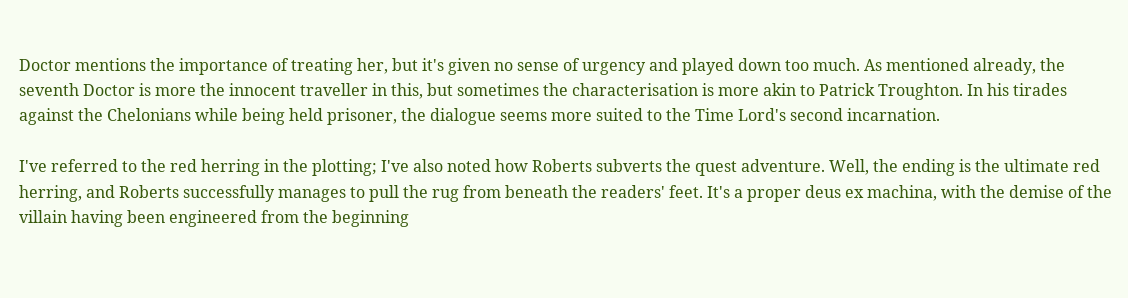Doctor mentions the importance of treating her, but it's given no sense of urgency and played down too much. As mentioned already, the seventh Doctor is more the innocent traveller in this, but sometimes the characterisation is more akin to Patrick Troughton. In his tirades against the Chelonians while being held prisoner, the dialogue seems more suited to the Time Lord's second incarnation.

I've referred to the red herring in the plotting; I've also noted how Roberts subverts the quest adventure. Well, the ending is the ultimate red herring, and Roberts successfully manages to pull the rug from beneath the readers' feet. It's a proper deus ex machina, with the demise of the villain having been engineered from the beginning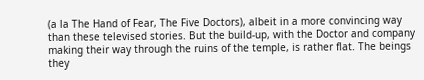(a la The Hand of Fear, The Five Doctors), albeit in a more convincing way than these televised stories. But the build-up, with the Doctor and company making their way through the ruins of the temple, is rather flat. The beings they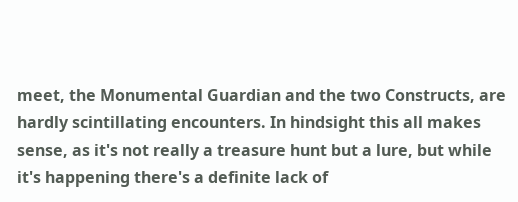meet, the Monumental Guardian and the two Constructs, are hardly scintillating encounters. In hindsight this all makes sense, as it's not really a treasure hunt but a lure, but while it's happening there's a definite lack of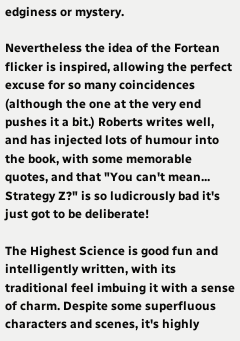edginess or mystery.

Nevertheless the idea of the Fortean flicker is inspired, allowing the perfect excuse for so many coincidences (although the one at the very end pushes it a bit.) Roberts writes well, and has injected lots of humour into the book, with some memorable quotes, and that "You can't mean... Strategy Z?" is so ludicrously bad it's just got to be deliberate!

The Highest Science is good fun and intelligently written, with its traditional feel imbuing it with a sense of charm. Despite some superfluous characters and scenes, it's highly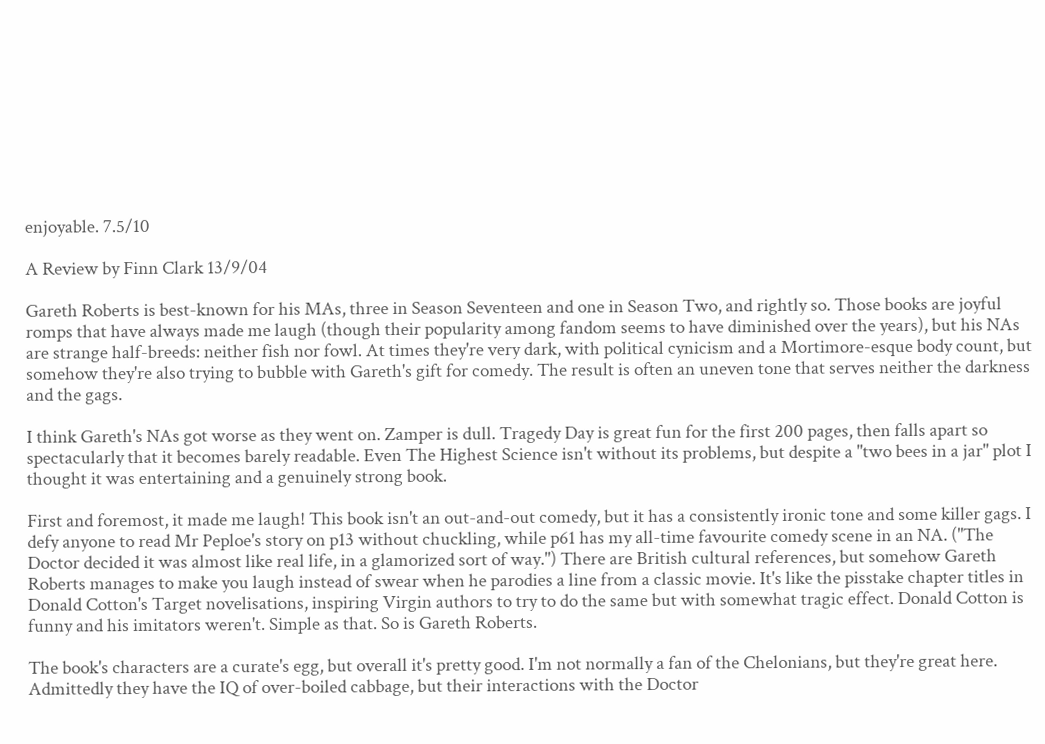enjoyable. 7.5/10

A Review by Finn Clark 13/9/04

Gareth Roberts is best-known for his MAs, three in Season Seventeen and one in Season Two, and rightly so. Those books are joyful romps that have always made me laugh (though their popularity among fandom seems to have diminished over the years), but his NAs are strange half-breeds: neither fish nor fowl. At times they're very dark, with political cynicism and a Mortimore-esque body count, but somehow they're also trying to bubble with Gareth's gift for comedy. The result is often an uneven tone that serves neither the darkness and the gags.

I think Gareth's NAs got worse as they went on. Zamper is dull. Tragedy Day is great fun for the first 200 pages, then falls apart so spectacularly that it becomes barely readable. Even The Highest Science isn't without its problems, but despite a "two bees in a jar" plot I thought it was entertaining and a genuinely strong book.

First and foremost, it made me laugh! This book isn't an out-and-out comedy, but it has a consistently ironic tone and some killer gags. I defy anyone to read Mr Peploe's story on p13 without chuckling, while p61 has my all-time favourite comedy scene in an NA. ("The Doctor decided it was almost like real life, in a glamorized sort of way.") There are British cultural references, but somehow Gareth Roberts manages to make you laugh instead of swear when he parodies a line from a classic movie. It's like the pisstake chapter titles in Donald Cotton's Target novelisations, inspiring Virgin authors to try to do the same but with somewhat tragic effect. Donald Cotton is funny and his imitators weren't. Simple as that. So is Gareth Roberts.

The book's characters are a curate's egg, but overall it's pretty good. I'm not normally a fan of the Chelonians, but they're great here. Admittedly they have the IQ of over-boiled cabbage, but their interactions with the Doctor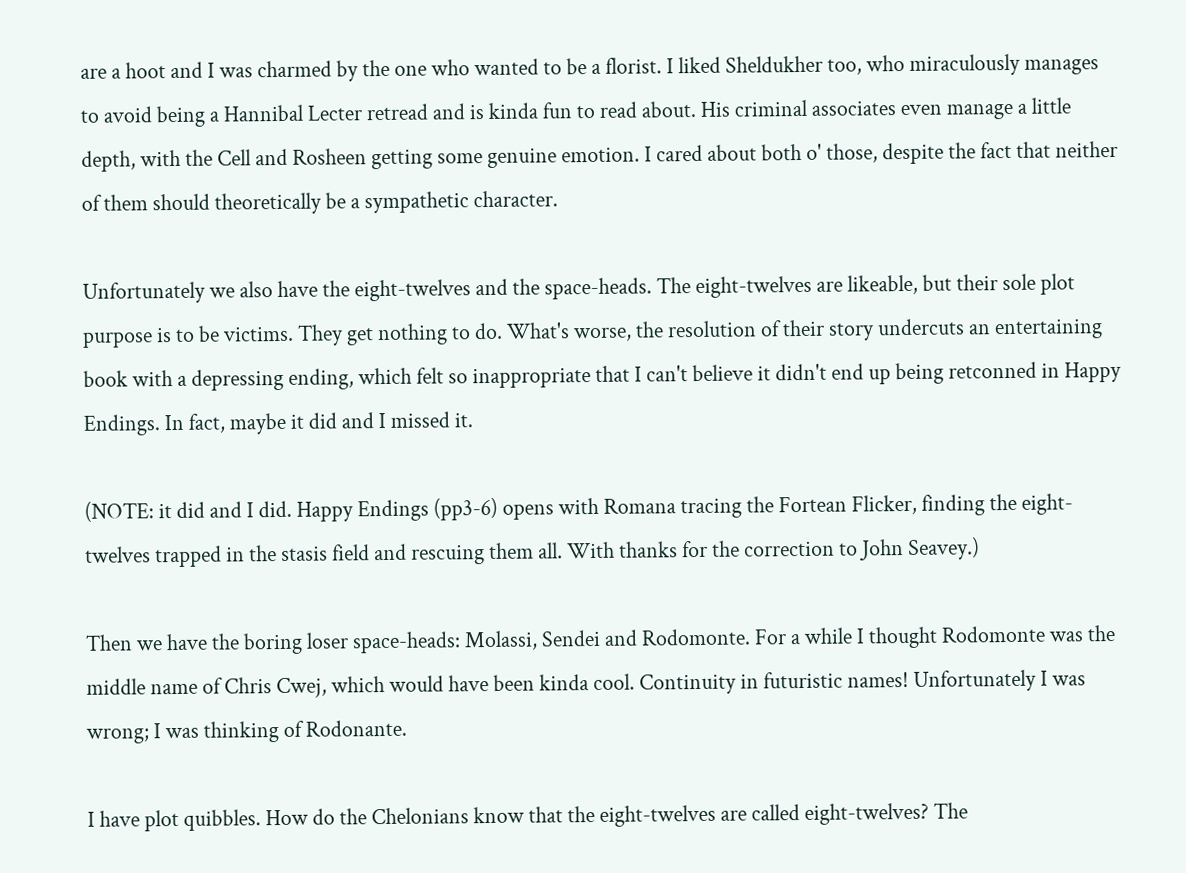are a hoot and I was charmed by the one who wanted to be a florist. I liked Sheldukher too, who miraculously manages to avoid being a Hannibal Lecter retread and is kinda fun to read about. His criminal associates even manage a little depth, with the Cell and Rosheen getting some genuine emotion. I cared about both o' those, despite the fact that neither of them should theoretically be a sympathetic character.

Unfortunately we also have the eight-twelves and the space-heads. The eight-twelves are likeable, but their sole plot purpose is to be victims. They get nothing to do. What's worse, the resolution of their story undercuts an entertaining book with a depressing ending, which felt so inappropriate that I can't believe it didn't end up being retconned in Happy Endings. In fact, maybe it did and I missed it.

(NOTE: it did and I did. Happy Endings (pp3-6) opens with Romana tracing the Fortean Flicker, finding the eight-twelves trapped in the stasis field and rescuing them all. With thanks for the correction to John Seavey.)

Then we have the boring loser space-heads: Molassi, Sendei and Rodomonte. For a while I thought Rodomonte was the middle name of Chris Cwej, which would have been kinda cool. Continuity in futuristic names! Unfortunately I was wrong; I was thinking of Rodonante.

I have plot quibbles. How do the Chelonians know that the eight-twelves are called eight-twelves? The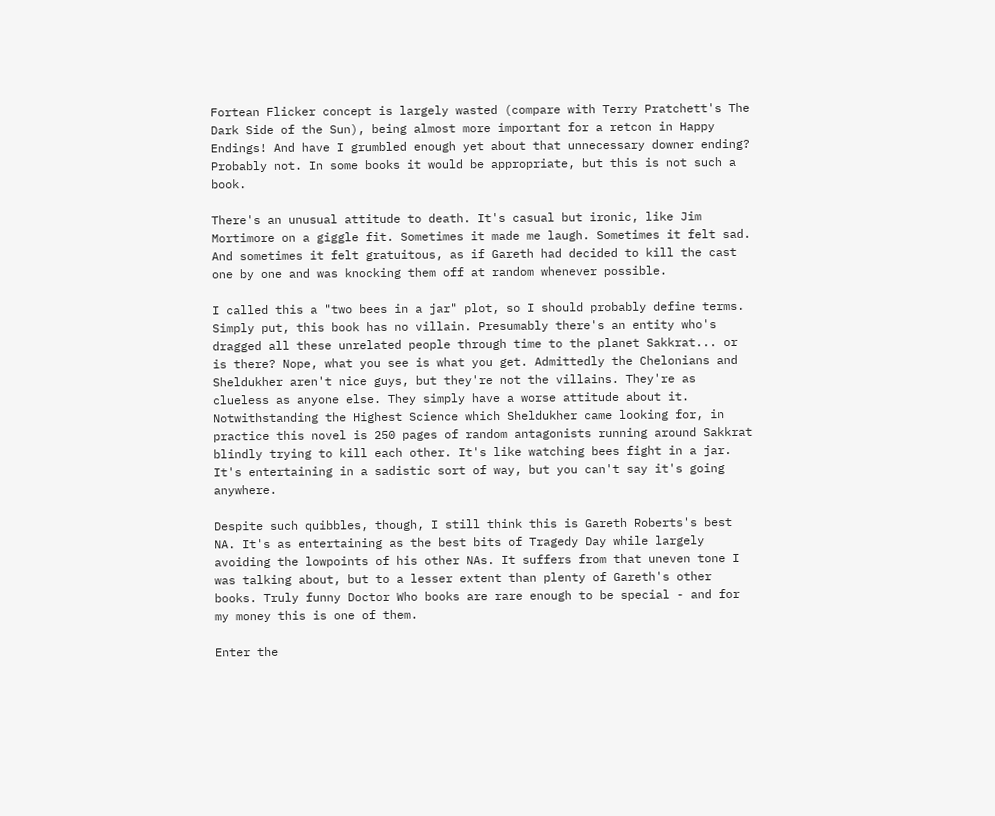Fortean Flicker concept is largely wasted (compare with Terry Pratchett's The Dark Side of the Sun), being almost more important for a retcon in Happy Endings! And have I grumbled enough yet about that unnecessary downer ending? Probably not. In some books it would be appropriate, but this is not such a book.

There's an unusual attitude to death. It's casual but ironic, like Jim Mortimore on a giggle fit. Sometimes it made me laugh. Sometimes it felt sad. And sometimes it felt gratuitous, as if Gareth had decided to kill the cast one by one and was knocking them off at random whenever possible.

I called this a "two bees in a jar" plot, so I should probably define terms. Simply put, this book has no villain. Presumably there's an entity who's dragged all these unrelated people through time to the planet Sakkrat... or is there? Nope, what you see is what you get. Admittedly the Chelonians and Sheldukher aren't nice guys, but they're not the villains. They're as clueless as anyone else. They simply have a worse attitude about it. Notwithstanding the Highest Science which Sheldukher came looking for, in practice this novel is 250 pages of random antagonists running around Sakkrat blindly trying to kill each other. It's like watching bees fight in a jar. It's entertaining in a sadistic sort of way, but you can't say it's going anywhere.

Despite such quibbles, though, I still think this is Gareth Roberts's best NA. It's as entertaining as the best bits of Tragedy Day while largely avoiding the lowpoints of his other NAs. It suffers from that uneven tone I was talking about, but to a lesser extent than plenty of Gareth's other books. Truly funny Doctor Who books are rare enough to be special - and for my money this is one of them.

Enter the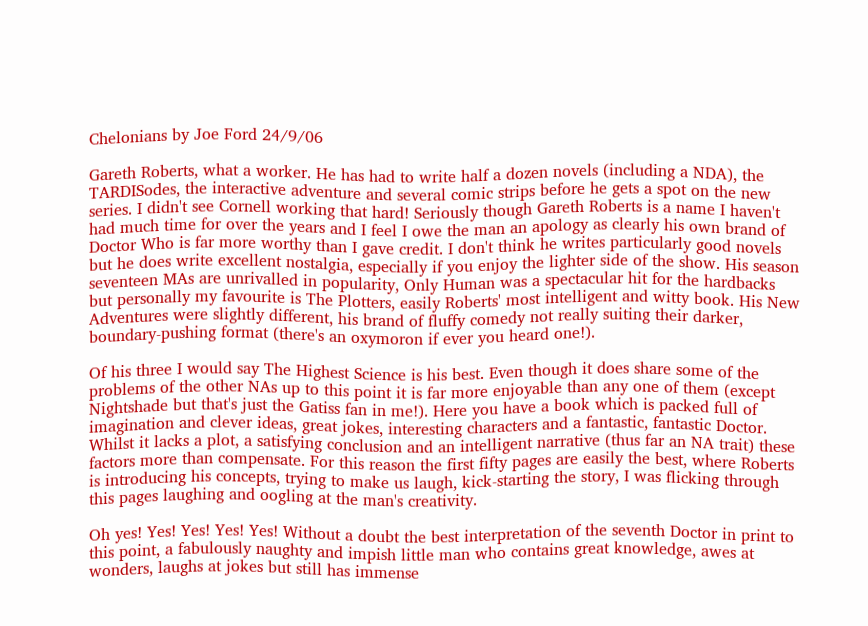Chelonians by Joe Ford 24/9/06

Gareth Roberts, what a worker. He has had to write half a dozen novels (including a NDA), the TARDISodes, the interactive adventure and several comic strips before he gets a spot on the new series. I didn't see Cornell working that hard! Seriously though Gareth Roberts is a name I haven't had much time for over the years and I feel I owe the man an apology as clearly his own brand of Doctor Who is far more worthy than I gave credit. I don't think he writes particularly good novels but he does write excellent nostalgia, especially if you enjoy the lighter side of the show. His season seventeen MAs are unrivalled in popularity, Only Human was a spectacular hit for the hardbacks but personally my favourite is The Plotters, easily Roberts' most intelligent and witty book. His New Adventures were slightly different, his brand of fluffy comedy not really suiting their darker, boundary-pushing format (there's an oxymoron if ever you heard one!).

Of his three I would say The Highest Science is his best. Even though it does share some of the problems of the other NAs up to this point it is far more enjoyable than any one of them (except Nightshade but that's just the Gatiss fan in me!). Here you have a book which is packed full of imagination and clever ideas, great jokes, interesting characters and a fantastic, fantastic Doctor. Whilst it lacks a plot, a satisfying conclusion and an intelligent narrative (thus far an NA trait) these factors more than compensate. For this reason the first fifty pages are easily the best, where Roberts is introducing his concepts, trying to make us laugh, kick-starting the story, I was flicking through this pages laughing and oogling at the man's creativity.

Oh yes! Yes! Yes! Yes! Yes! Without a doubt the best interpretation of the seventh Doctor in print to this point, a fabulously naughty and impish little man who contains great knowledge, awes at wonders, laughs at jokes but still has immense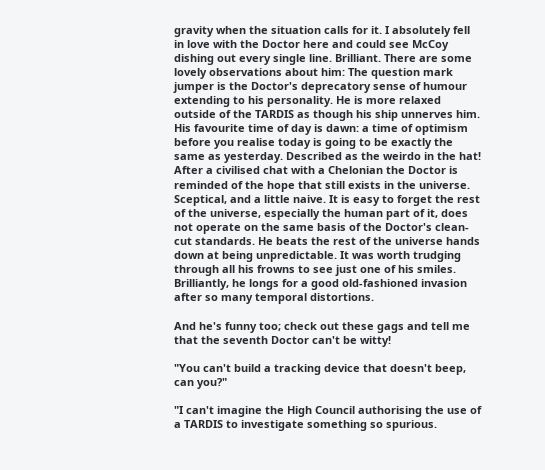gravity when the situation calls for it. I absolutely fell in love with the Doctor here and could see McCoy dishing out every single line. Brilliant. There are some lovely observations about him: The question mark jumper is the Doctor's deprecatory sense of humour extending to his personality. He is more relaxed outside of the TARDIS as though his ship unnerves him. His favourite time of day is dawn: a time of optimism before you realise today is going to be exactly the same as yesterday. Described as the weirdo in the hat! After a civilised chat with a Chelonian the Doctor is reminded of the hope that still exists in the universe. Sceptical, and a little naive. It is easy to forget the rest of the universe, especially the human part of it, does not operate on the same basis of the Doctor's clean-cut standards. He beats the rest of the universe hands down at being unpredictable. It was worth trudging through all his frowns to see just one of his smiles. Brilliantly, he longs for a good old-fashioned invasion after so many temporal distortions.

And he's funny too; check out these gags and tell me that the seventh Doctor can't be witty!

"You can't build a tracking device that doesn't beep, can you?"

"I can't imagine the High Council authorising the use of a TARDIS to investigate something so spurious.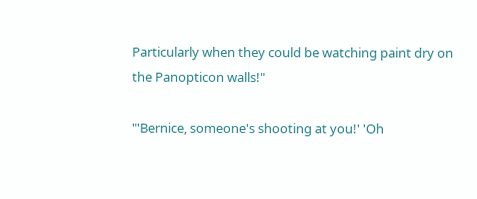Particularly when they could be watching paint dry on the Panopticon walls!"

"'Bernice, someone's shooting at you!' 'Oh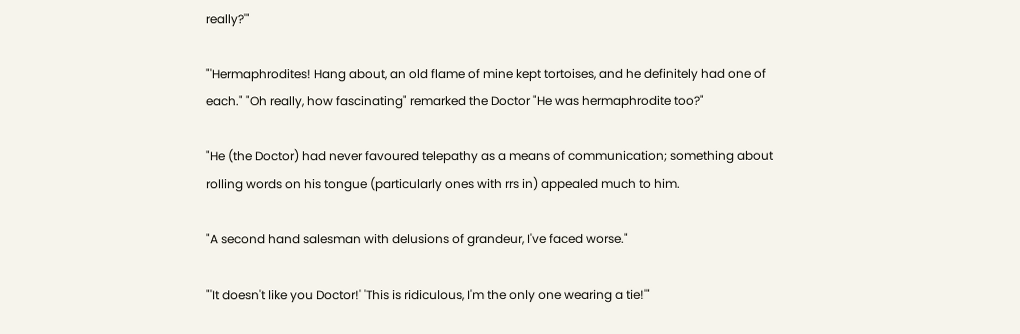really?'"

"'Hermaphrodites! Hang about, an old flame of mine kept tortoises, and he definitely had one of each." "Oh really, how fascinating" remarked the Doctor "He was hermaphrodite too?"

"He (the Doctor) had never favoured telepathy as a means of communication; something about rolling words on his tongue (particularly ones with rrs in) appealed much to him.

"A second hand salesman with delusions of grandeur, I've faced worse."

"'It doesn't like you Doctor!' 'This is ridiculous, I'm the only one wearing a tie!'"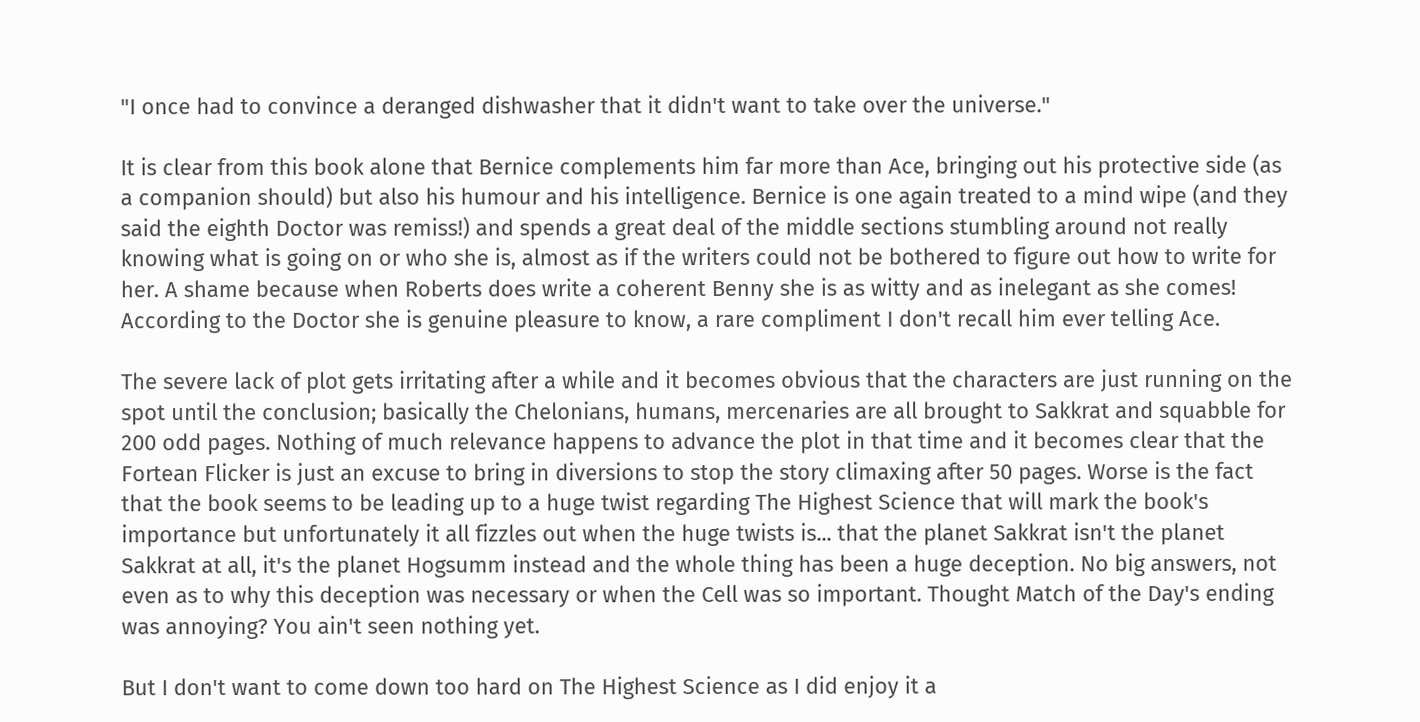"I once had to convince a deranged dishwasher that it didn't want to take over the universe."

It is clear from this book alone that Bernice complements him far more than Ace, bringing out his protective side (as a companion should) but also his humour and his intelligence. Bernice is one again treated to a mind wipe (and they said the eighth Doctor was remiss!) and spends a great deal of the middle sections stumbling around not really knowing what is going on or who she is, almost as if the writers could not be bothered to figure out how to write for her. A shame because when Roberts does write a coherent Benny she is as witty and as inelegant as she comes! According to the Doctor she is genuine pleasure to know, a rare compliment I don't recall him ever telling Ace.

The severe lack of plot gets irritating after a while and it becomes obvious that the characters are just running on the spot until the conclusion; basically the Chelonians, humans, mercenaries are all brought to Sakkrat and squabble for 200 odd pages. Nothing of much relevance happens to advance the plot in that time and it becomes clear that the Fortean Flicker is just an excuse to bring in diversions to stop the story climaxing after 50 pages. Worse is the fact that the book seems to be leading up to a huge twist regarding The Highest Science that will mark the book's importance but unfortunately it all fizzles out when the huge twists is... that the planet Sakkrat isn't the planet Sakkrat at all, it's the planet Hogsumm instead and the whole thing has been a huge deception. No big answers, not even as to why this deception was necessary or when the Cell was so important. Thought Match of the Day's ending was annoying? You ain't seen nothing yet.

But I don't want to come down too hard on The Highest Science as I did enjoy it a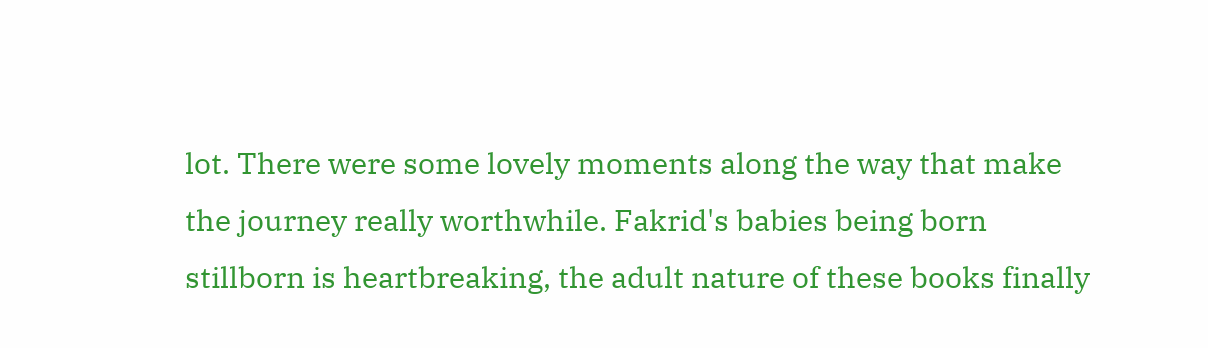lot. There were some lovely moments along the way that make the journey really worthwhile. Fakrid's babies being born stillborn is heartbreaking, the adult nature of these books finally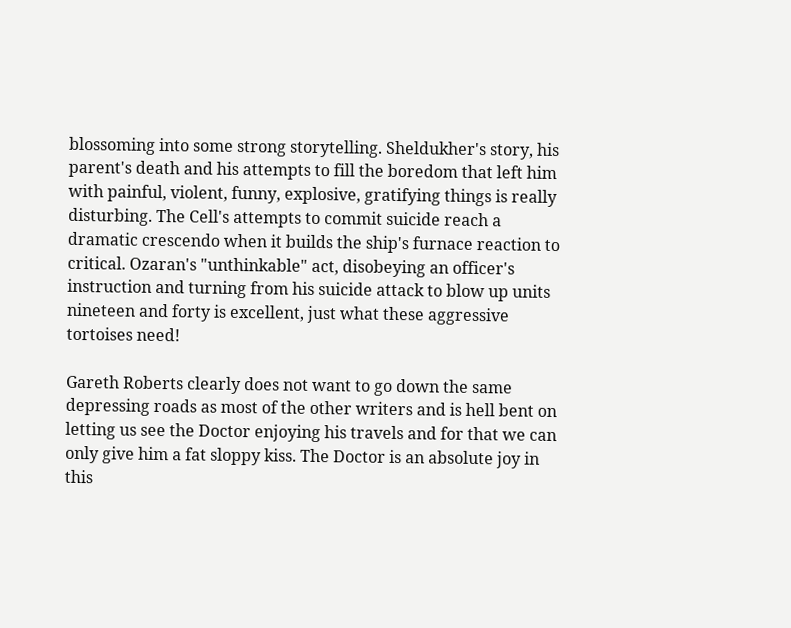blossoming into some strong storytelling. Sheldukher's story, his parent's death and his attempts to fill the boredom that left him with painful, violent, funny, explosive, gratifying things is really disturbing. The Cell's attempts to commit suicide reach a dramatic crescendo when it builds the ship's furnace reaction to critical. Ozaran's "unthinkable" act, disobeying an officer's instruction and turning from his suicide attack to blow up units nineteen and forty is excellent, just what these aggressive tortoises need!

Gareth Roberts clearly does not want to go down the same depressing roads as most of the other writers and is hell bent on letting us see the Doctor enjoying his travels and for that we can only give him a fat sloppy kiss. The Doctor is an absolute joy in this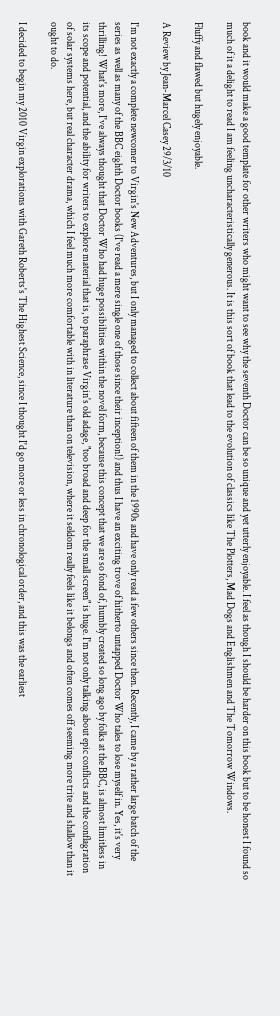book and it would make a good template for other writers who might want to see why the seventh Doctor can be so unique and yet utterly enjoyable. I feel as though I should be harder on this book but to be honest I found so much of it a delight to read I am feeling uncharacteristically generous. It is this sort of book that lead to the evolution of classics like The Plotters, Mad Dogs and Englishmen and The Tomorrow Windows.

Fluffy and flawed but hugely enjoyable.

A Review by Jean-Marcel Casey 29/3/10

I'm not exactly a complete newcomer to Virgin's New Adventures, but I only managed to collect about fifteen of them in the 1990s and have only read a few others since then. Recently, I came by a rather large batch of the series as well as many of the BBC eighth Doctor books (I've read a mere single one of those since their inception!) and thus I have an exciting trove of hitherto untapped Doctor Who tales to lose myself in. Yes, it's very thrilling! What's more, I've always thought that Doctor Who had huge possibilities within the novel form, because this concept that we are so fond of, humbly created so long ago by folks at the BBC, is almost limitless in its scope and potential, and the ability for writers to explore material that is, to paraphrase Virgin's old adage, "too broad and deep for the small screen" is huge. I'm not only talking about epic conflicts and the conflagration of solar systems here, but real character drama, which I feel much more comfortable with in literature than on television, where it seldom really feels like it belongs and often comes off seeming more trite and shallow than it ought to do.

I decided to begin my 2010 Virgin explorations with Gareth Roberts's The Highest Science, since I thought I'd go more or less in chronological order, and this was the earliest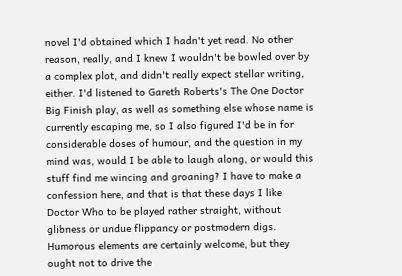novel I'd obtained which I hadn't yet read. No other reason, really, and I knew I wouldn't be bowled over by a complex plot, and didn't really expect stellar writing, either. I'd listened to Gareth Roberts's The One Doctor Big Finish play, as well as something else whose name is currently escaping me, so I also figured I'd be in for considerable doses of humour, and the question in my mind was, would I be able to laugh along, or would this stuff find me wincing and groaning? I have to make a confession here, and that is that these days I like Doctor Who to be played rather straight, without glibness or undue flippancy or postmodern digs. Humorous elements are certainly welcome, but they ought not to drive the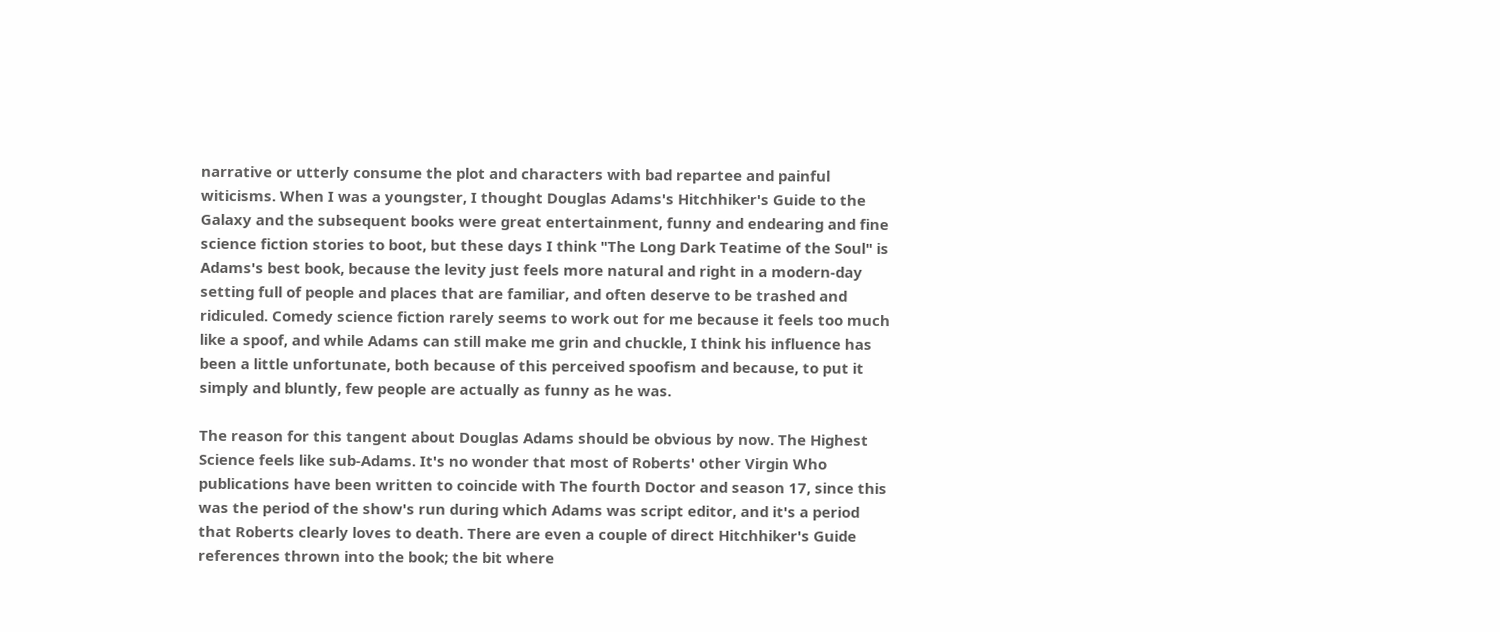narrative or utterly consume the plot and characters with bad repartee and painful witicisms. When I was a youngster, I thought Douglas Adams's Hitchhiker's Guide to the Galaxy and the subsequent books were great entertainment, funny and endearing and fine science fiction stories to boot, but these days I think "The Long Dark Teatime of the Soul" is Adams's best book, because the levity just feels more natural and right in a modern-day setting full of people and places that are familiar, and often deserve to be trashed and ridiculed. Comedy science fiction rarely seems to work out for me because it feels too much like a spoof, and while Adams can still make me grin and chuckle, I think his influence has been a little unfortunate, both because of this perceived spoofism and because, to put it simply and bluntly, few people are actually as funny as he was.

The reason for this tangent about Douglas Adams should be obvious by now. The Highest Science feels like sub-Adams. It's no wonder that most of Roberts' other Virgin Who publications have been written to coincide with The fourth Doctor and season 17, since this was the period of the show's run during which Adams was script editor, and it's a period that Roberts clearly loves to death. There are even a couple of direct Hitchhiker's Guide references thrown into the book; the bit where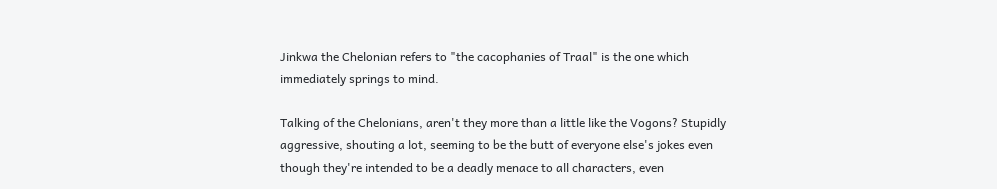Jinkwa the Chelonian refers to "the cacophanies of Traal" is the one which immediately springs to mind.

Talking of the Chelonians, aren't they more than a little like the Vogons? Stupidly aggressive, shouting a lot, seeming to be the butt of everyone else's jokes even though they're intended to be a deadly menace to all characters, even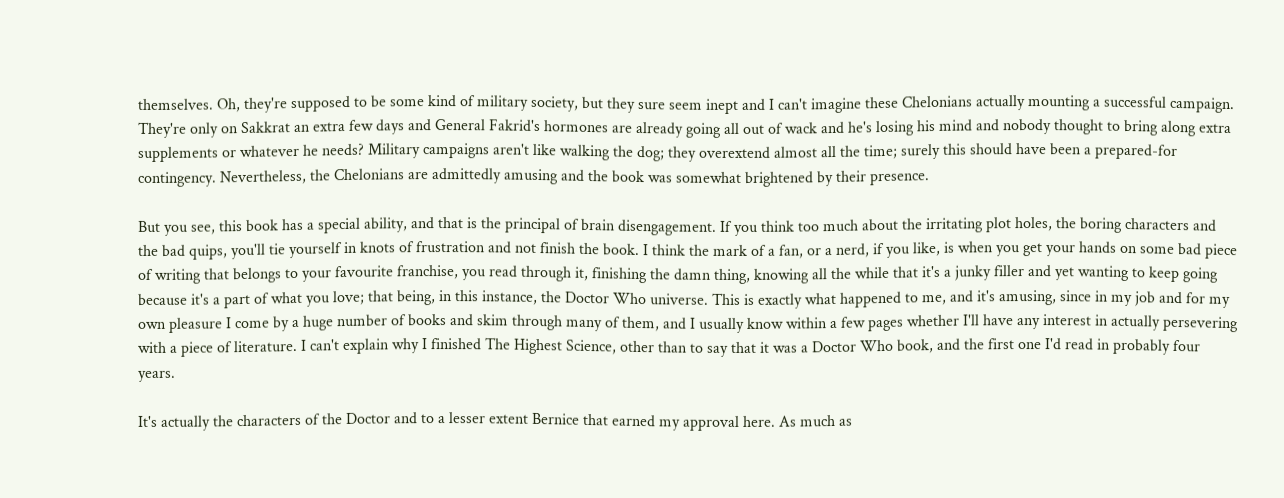themselves. Oh, they're supposed to be some kind of military society, but they sure seem inept and I can't imagine these Chelonians actually mounting a successful campaign. They're only on Sakkrat an extra few days and General Fakrid's hormones are already going all out of wack and he's losing his mind and nobody thought to bring along extra supplements or whatever he needs? Military campaigns aren't like walking the dog; they overextend almost all the time; surely this should have been a prepared-for contingency. Nevertheless, the Chelonians are admittedly amusing and the book was somewhat brightened by their presence.

But you see, this book has a special ability, and that is the principal of brain disengagement. If you think too much about the irritating plot holes, the boring characters and the bad quips, you'll tie yourself in knots of frustration and not finish the book. I think the mark of a fan, or a nerd, if you like, is when you get your hands on some bad piece of writing that belongs to your favourite franchise, you read through it, finishing the damn thing, knowing all the while that it's a junky filler and yet wanting to keep going because it's a part of what you love; that being, in this instance, the Doctor Who universe. This is exactly what happened to me, and it's amusing, since in my job and for my own pleasure I come by a huge number of books and skim through many of them, and I usually know within a few pages whether I'll have any interest in actually persevering with a piece of literature. I can't explain why I finished The Highest Science, other than to say that it was a Doctor Who book, and the first one I'd read in probably four years.

It's actually the characters of the Doctor and to a lesser extent Bernice that earned my approval here. As much as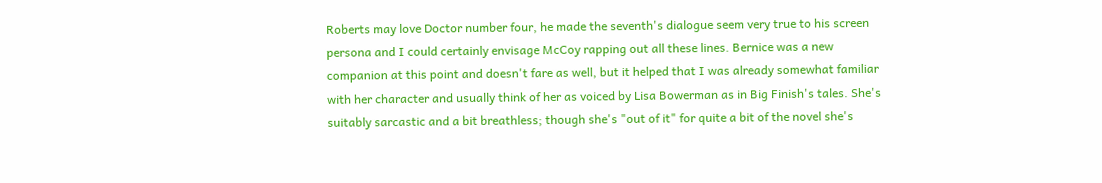Roberts may love Doctor number four, he made the seventh's dialogue seem very true to his screen persona and I could certainly envisage McCoy rapping out all these lines. Bernice was a new companion at this point and doesn't fare as well, but it helped that I was already somewhat familiar with her character and usually think of her as voiced by Lisa Bowerman as in Big Finish's tales. She's suitably sarcastic and a bit breathless; though she's "out of it" for quite a bit of the novel she's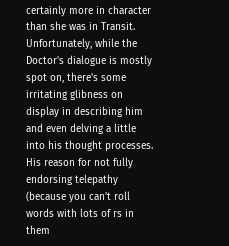certainly more in character than she was in Transit. Unfortunately, while the Doctor's dialogue is mostly spot on, there's some irritating glibness on display in describing him and even delving a little into his thought processes. His reason for not fully endorsing telepathy (because you can't roll words with lots of rs in them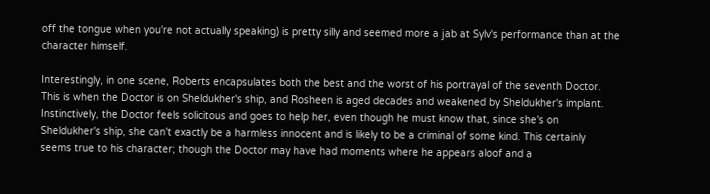off the tongue when you're not actually speaking) is pretty silly and seemed more a jab at Sylv's performance than at the character himself.

Interestingly, in one scene, Roberts encapsulates both the best and the worst of his portrayal of the seventh Doctor. This is when the Doctor is on Sheldukher's ship, and Rosheen is aged decades and weakened by Sheldukher's implant. Instinctively, the Doctor feels solicitous and goes to help her, even though he must know that, since she's on Sheldukher's ship, she can't exactly be a harmless innocent and is likely to be a criminal of some kind. This certainly seems true to his character; though the Doctor may have had moments where he appears aloof and a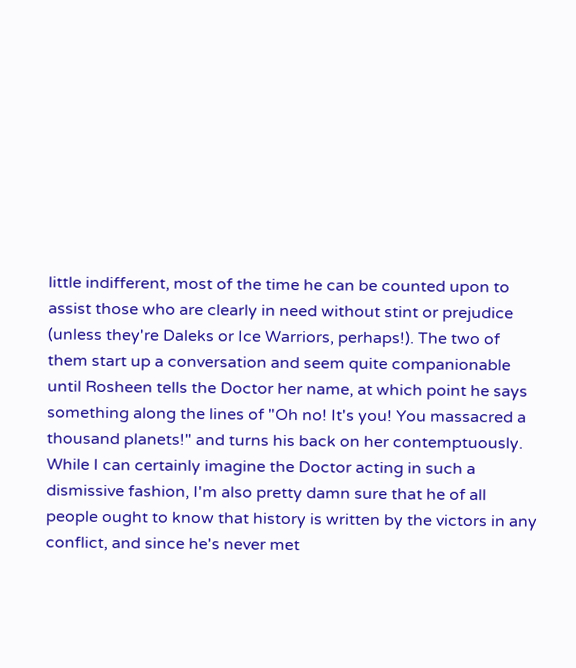little indifferent, most of the time he can be counted upon to assist those who are clearly in need without stint or prejudice (unless they're Daleks or Ice Warriors, perhaps!). The two of them start up a conversation and seem quite companionable until Rosheen tells the Doctor her name, at which point he says something along the lines of "Oh no! It's you! You massacred a thousand planets!" and turns his back on her contemptuously. While I can certainly imagine the Doctor acting in such a dismissive fashion, I'm also pretty damn sure that he of all people ought to know that history is written by the victors in any conflict, and since he's never met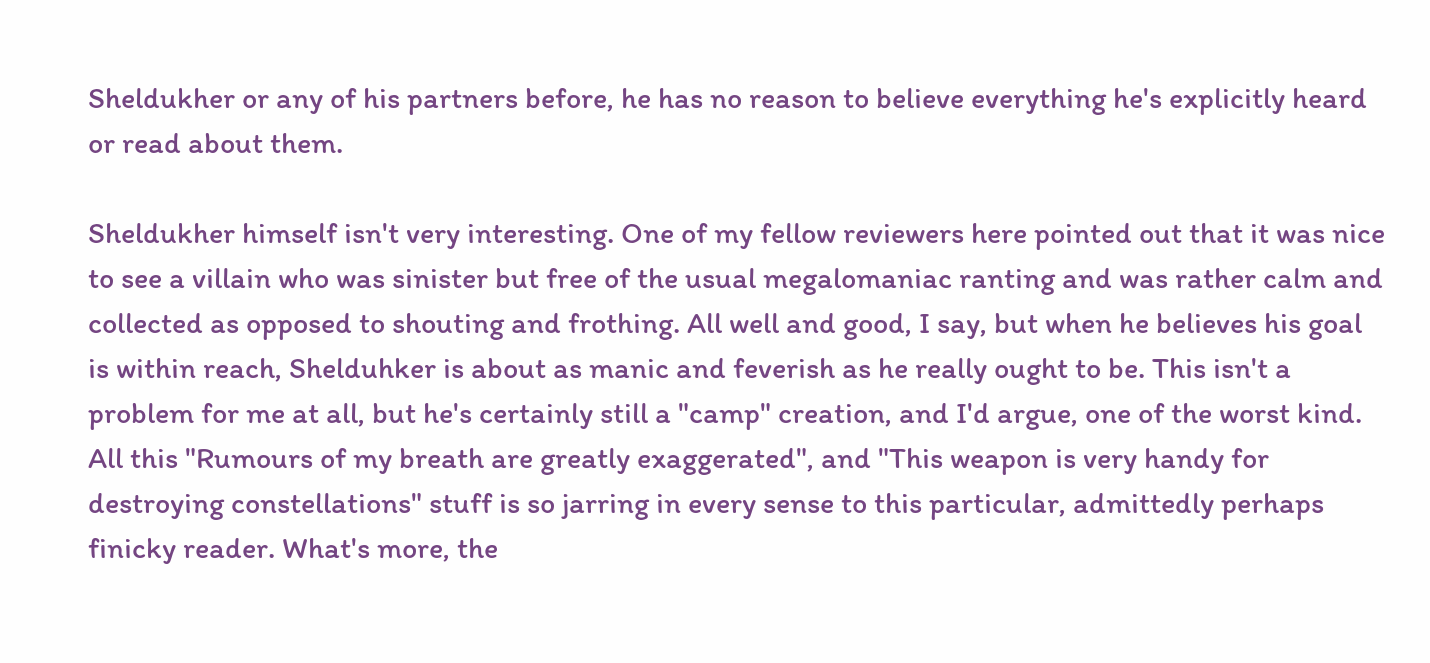Sheldukher or any of his partners before, he has no reason to believe everything he's explicitly heard or read about them.

Sheldukher himself isn't very interesting. One of my fellow reviewers here pointed out that it was nice to see a villain who was sinister but free of the usual megalomaniac ranting and was rather calm and collected as opposed to shouting and frothing. All well and good, I say, but when he believes his goal is within reach, Shelduhker is about as manic and feverish as he really ought to be. This isn't a problem for me at all, but he's certainly still a "camp" creation, and I'd argue, one of the worst kind. All this "Rumours of my breath are greatly exaggerated", and "This weapon is very handy for destroying constellations" stuff is so jarring in every sense to this particular, admittedly perhaps finicky reader. What's more, the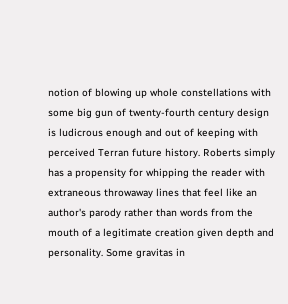notion of blowing up whole constellations with some big gun of twenty-fourth century design is ludicrous enough and out of keeping with perceived Terran future history. Roberts simply has a propensity for whipping the reader with extraneous throwaway lines that feel like an author's parody rather than words from the mouth of a legitimate creation given depth and personality. Some gravitas in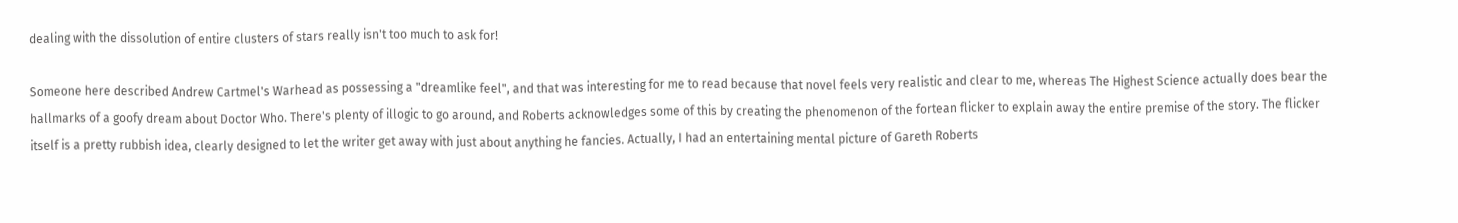dealing with the dissolution of entire clusters of stars really isn't too much to ask for!

Someone here described Andrew Cartmel's Warhead as possessing a "dreamlike feel", and that was interesting for me to read because that novel feels very realistic and clear to me, whereas The Highest Science actually does bear the hallmarks of a goofy dream about Doctor Who. There's plenty of illogic to go around, and Roberts acknowledges some of this by creating the phenomenon of the fortean flicker to explain away the entire premise of the story. The flicker itself is a pretty rubbish idea, clearly designed to let the writer get away with just about anything he fancies. Actually, I had an entertaining mental picture of Gareth Roberts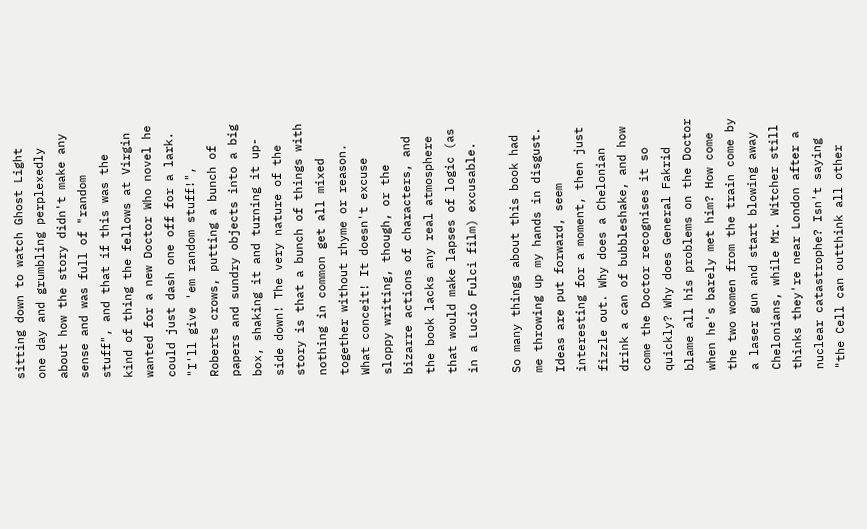sitting down to watch Ghost Light one day and grumbling perplexedly about how the story didn't make any sense and was full of "random stuff", and that if this was the kind of thing the fellows at Virgin wanted for a new Doctor Who novel he could just dash one off for a lark. "I'll give 'em random stuff!", Roberts crows, putting a bunch of papers and sundry objects into a big box, shaking it and turning it up-side down! The very nature of the story is that a bunch of things with nothing in common get all mixed together without rhyme or reason. What conceit! It doesn't excuse sloppy writing, though, or the bizarre actions of characters, and the book lacks any real atmosphere that would make lapses of logic (as in a Lucio Fulci film) excusable.

So many things about this book had me throwing up my hands in disgust. Ideas are put forward, seem interesting for a moment, then just fizzle out. Why does a Chelonian drink a can of bubbleshake, and how come the Doctor recognises it so quickly? Why does General Fakrid blame all his problems on the Doctor when he's barely met him? How come the two women from the train come by a laser gun and start blowing away Chelonians, while Mr. Witcher still thinks they're near London after a nuclear catastrophe? Isn't saying "the Cell can outthink all other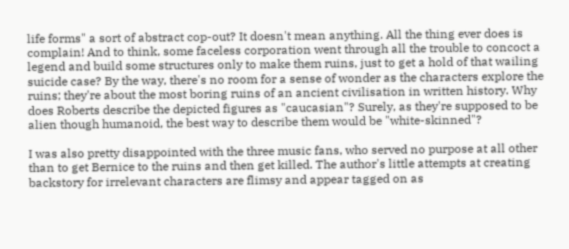life forms" a sort of abstract cop-out? It doesn't mean anything. All the thing ever does is complain! And to think, some faceless corporation went through all the trouble to concoct a legend and build some structures only to make them ruins, just to get a hold of that wailing suicide case? By the way, there's no room for a sense of wonder as the characters explore the ruins; they're about the most boring ruins of an ancient civilisation in written history. Why does Roberts describe the depicted figures as "caucasian"? Surely, as they're supposed to be alien though humanoid, the best way to describe them would be "white-skinned"?

I was also pretty disappointed with the three music fans, who served no purpose at all other than to get Bernice to the ruins and then get killed. The author's little attempts at creating backstory for irrelevant characters are flimsy and appear tagged on as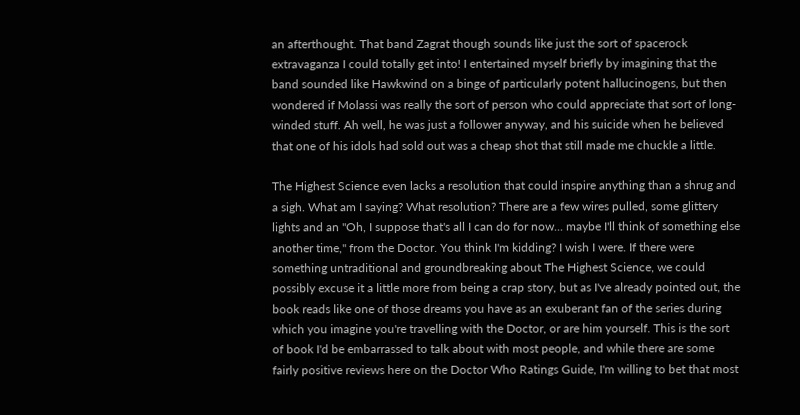an afterthought. That band Zagrat though sounds like just the sort of spacerock extravaganza I could totally get into! I entertained myself briefly by imagining that the band sounded like Hawkwind on a binge of particularly potent hallucinogens, but then wondered if Molassi was really the sort of person who could appreciate that sort of long-winded stuff. Ah well, he was just a follower anyway, and his suicide when he believed that one of his idols had sold out was a cheap shot that still made me chuckle a little.

The Highest Science even lacks a resolution that could inspire anything than a shrug and a sigh. What am I saying? What resolution? There are a few wires pulled, some glittery lights and an "Oh, I suppose that's all I can do for now... maybe I'll think of something else another time," from the Doctor. You think I'm kidding? I wish I were. If there were something untraditional and groundbreaking about The Highest Science, we could possibly excuse it a little more from being a crap story, but as I've already pointed out, the book reads like one of those dreams you have as an exuberant fan of the series during which you imagine you're travelling with the Doctor, or are him yourself. This is the sort of book I'd be embarrassed to talk about with most people, and while there are some fairly positive reviews here on the Doctor Who Ratings Guide, I'm willing to bet that most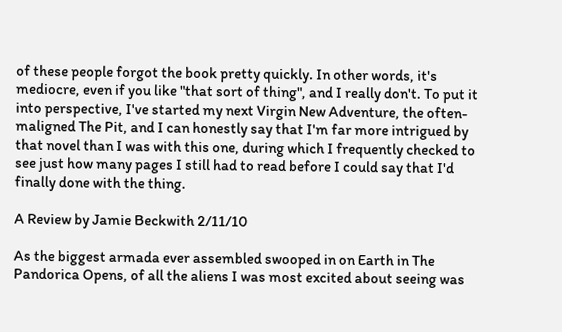of these people forgot the book pretty quickly. In other words, it's mediocre, even if you like "that sort of thing", and I really don't. To put it into perspective, I've started my next Virgin New Adventure, the often-maligned The Pit, and I can honestly say that I'm far more intrigued by that novel than I was with this one, during which I frequently checked to see just how many pages I still had to read before I could say that I'd finally done with the thing.

A Review by Jamie Beckwith 2/11/10

As the biggest armada ever assembled swooped in on Earth in The Pandorica Opens, of all the aliens I was most excited about seeing was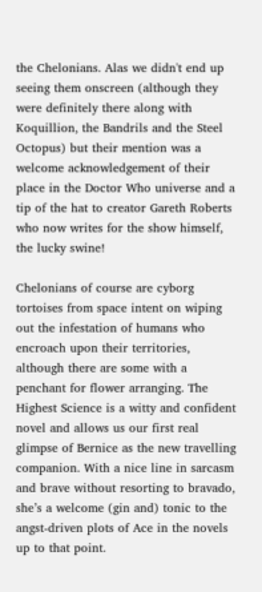the Chelonians. Alas we didn't end up seeing them onscreen (although they were definitely there along with Koquillion, the Bandrils and the Steel Octopus) but their mention was a welcome acknowledgement of their place in the Doctor Who universe and a tip of the hat to creator Gareth Roberts who now writes for the show himself, the lucky swine!

Chelonians of course are cyborg tortoises from space intent on wiping out the infestation of humans who encroach upon their territories, although there are some with a penchant for flower arranging. The Highest Science is a witty and confident novel and allows us our first real glimpse of Bernice as the new travelling companion. With a nice line in sarcasm and brave without resorting to bravado, she’s a welcome (gin and) tonic to the angst-driven plots of Ace in the novels up to that point.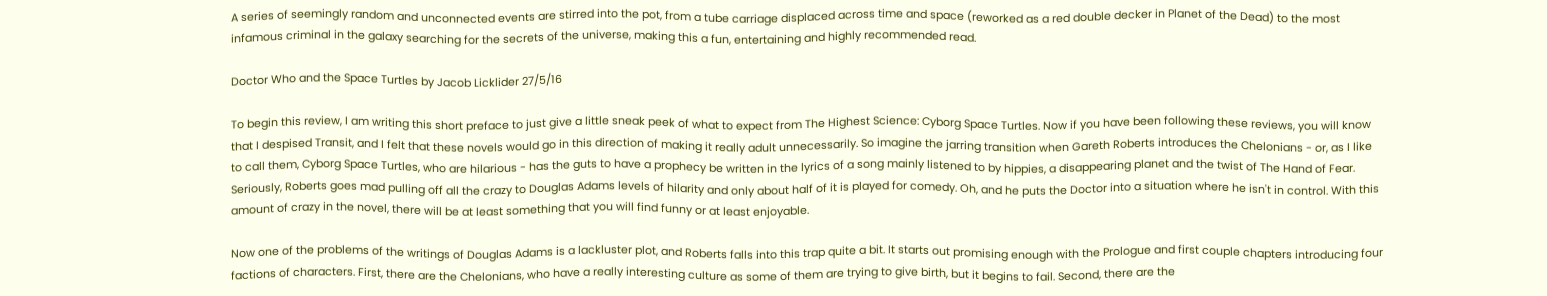A series of seemingly random and unconnected events are stirred into the pot, from a tube carriage displaced across time and space (reworked as a red double decker in Planet of the Dead) to the most infamous criminal in the galaxy searching for the secrets of the universe, making this a fun, entertaining and highly recommended read.

Doctor Who and the Space Turtles by Jacob Licklider 27/5/16

To begin this review, I am writing this short preface to just give a little sneak peek of what to expect from The Highest Science: Cyborg Space Turtles. Now if you have been following these reviews, you will know that I despised Transit, and I felt that these novels would go in this direction of making it really adult unnecessarily. So imagine the jarring transition when Gareth Roberts introduces the Chelonians - or, as I like to call them, Cyborg Space Turtles, who are hilarious - has the guts to have a prophecy be written in the lyrics of a song mainly listened to by hippies, a disappearing planet and the twist of The Hand of Fear. Seriously, Roberts goes mad pulling off all the crazy to Douglas Adams levels of hilarity and only about half of it is played for comedy. Oh, and he puts the Doctor into a situation where he isn't in control. With this amount of crazy in the novel, there will be at least something that you will find funny or at least enjoyable.

Now one of the problems of the writings of Douglas Adams is a lackluster plot, and Roberts falls into this trap quite a bit. It starts out promising enough with the Prologue and first couple chapters introducing four factions of characters. First, there are the Chelonians, who have a really interesting culture as some of them are trying to give birth, but it begins to fail. Second, there are the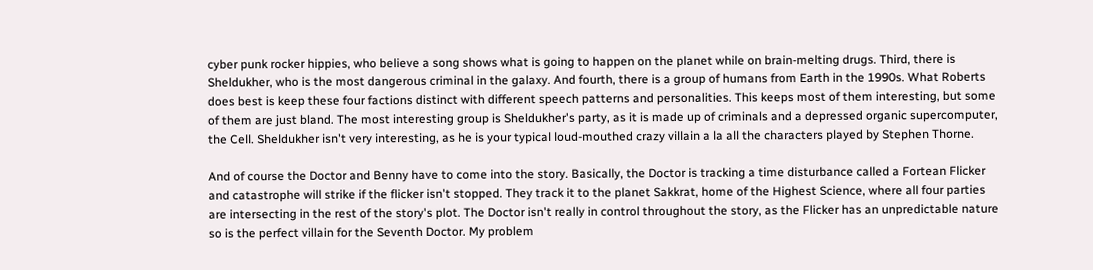cyber punk rocker hippies, who believe a song shows what is going to happen on the planet while on brain-melting drugs. Third, there is Sheldukher, who is the most dangerous criminal in the galaxy. And fourth, there is a group of humans from Earth in the 1990s. What Roberts does best is keep these four factions distinct with different speech patterns and personalities. This keeps most of them interesting, but some of them are just bland. The most interesting group is Sheldukher's party, as it is made up of criminals and a depressed organic supercomputer, the Cell. Sheldukher isn't very interesting, as he is your typical loud-mouthed crazy villain a la all the characters played by Stephen Thorne.

And of course the Doctor and Benny have to come into the story. Basically, the Doctor is tracking a time disturbance called a Fortean Flicker and catastrophe will strike if the flicker isn't stopped. They track it to the planet Sakkrat, home of the Highest Science, where all four parties are intersecting in the rest of the story's plot. The Doctor isn't really in control throughout the story, as the Flicker has an unpredictable nature so is the perfect villain for the Seventh Doctor. My problem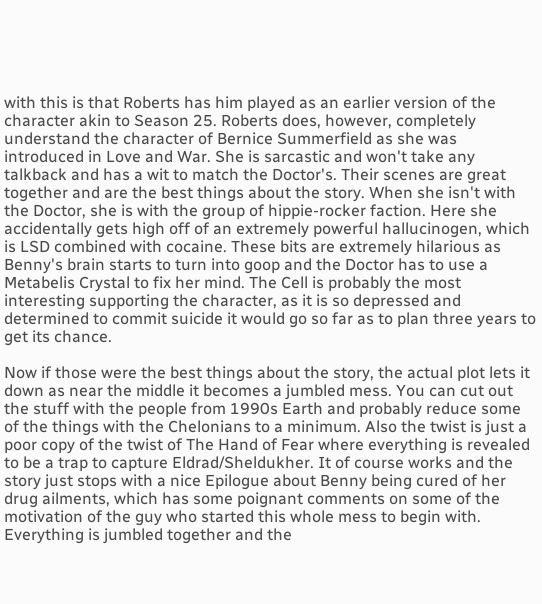with this is that Roberts has him played as an earlier version of the character akin to Season 25. Roberts does, however, completely understand the character of Bernice Summerfield as she was introduced in Love and War. She is sarcastic and won't take any talkback and has a wit to match the Doctor's. Their scenes are great together and are the best things about the story. When she isn't with the Doctor, she is with the group of hippie-rocker faction. Here she accidentally gets high off of an extremely powerful hallucinogen, which is LSD combined with cocaine. These bits are extremely hilarious as Benny's brain starts to turn into goop and the Doctor has to use a Metabelis Crystal to fix her mind. The Cell is probably the most interesting supporting the character, as it is so depressed and determined to commit suicide it would go so far as to plan three years to get its chance.

Now if those were the best things about the story, the actual plot lets it down as near the middle it becomes a jumbled mess. You can cut out the stuff with the people from 1990s Earth and probably reduce some of the things with the Chelonians to a minimum. Also the twist is just a poor copy of the twist of The Hand of Fear where everything is revealed to be a trap to capture Eldrad/Sheldukher. It of course works and the story just stops with a nice Epilogue about Benny being cured of her drug ailments, which has some poignant comments on some of the motivation of the guy who started this whole mess to begin with. Everything is jumbled together and the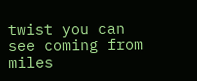twist you can see coming from miles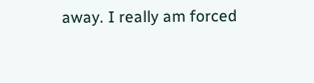away. I really am forced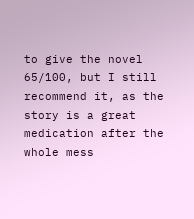to give the novel 65/100, but I still recommend it, as the story is a great medication after the whole mess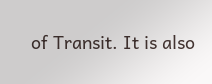of Transit. It is also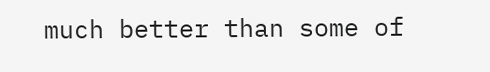much better than some of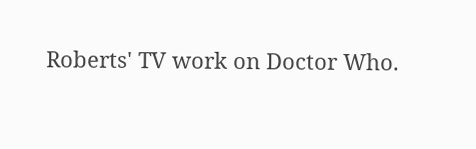Roberts' TV work on Doctor Who.